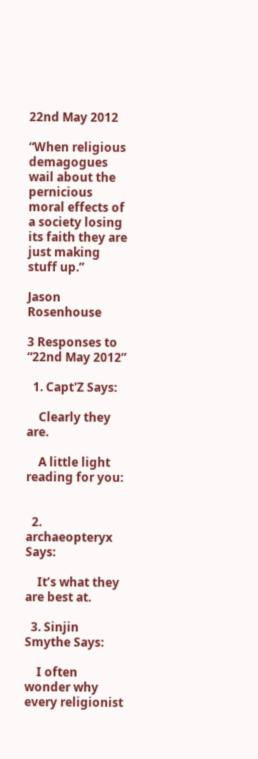22nd May 2012

“When religious demagogues wail about the pernicious moral effects of a society losing its faith they are just making stuff up.”

Jason Rosenhouse

3 Responses to “22nd May 2012”

  1. Capt'Z Says:

    Clearly they are.

    A little light reading for you:


  2. archaeopteryx Says:

    It’s what they are best at.

  3. Sinjin Smythe Says:

    I often wonder why every religionist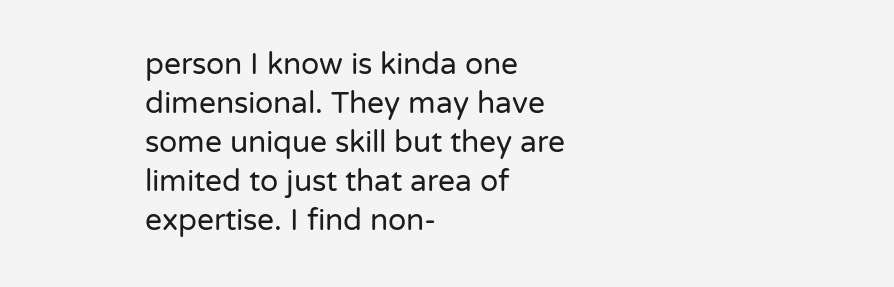person I know is kinda one dimensional. They may have some unique skill but they are limited to just that area of expertise. I find non-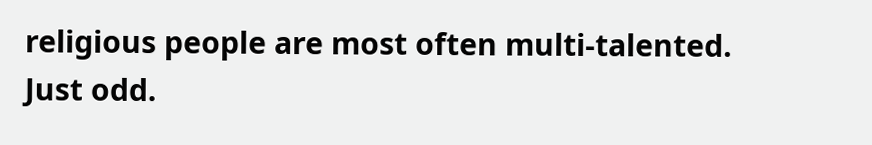religious people are most often multi-talented. Just odd.